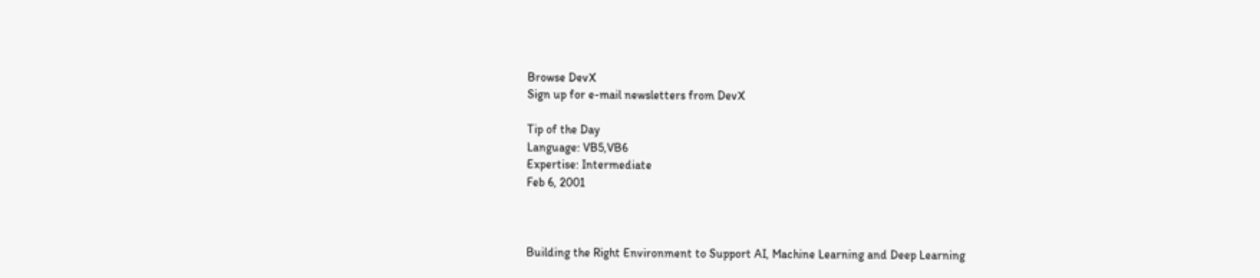Browse DevX
Sign up for e-mail newsletters from DevX

Tip of the Day
Language: VB5,VB6
Expertise: Intermediate
Feb 6, 2001



Building the Right Environment to Support AI, Machine Learning and Deep Learning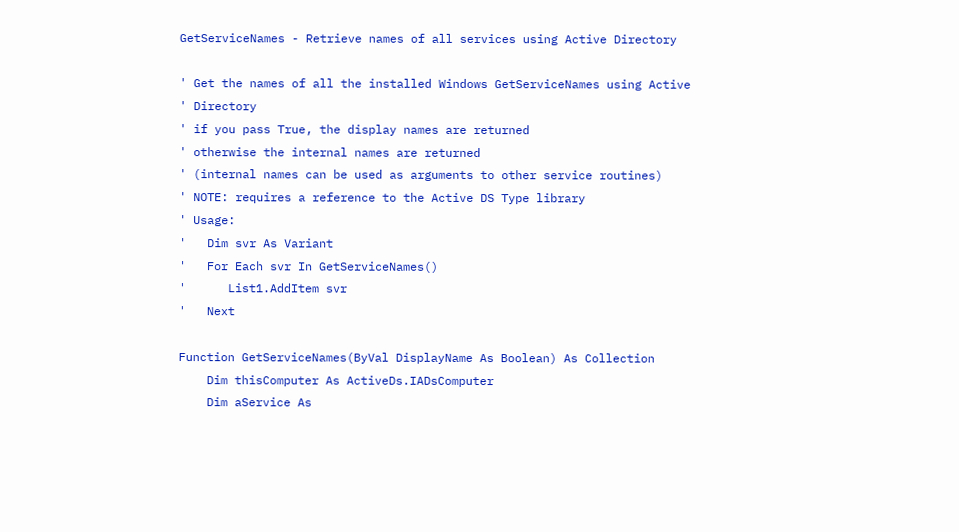GetServiceNames - Retrieve names of all services using Active Directory

' Get the names of all the installed Windows GetServiceNames using Active
' Directory
' if you pass True, the display names are returned
' otherwise the internal names are returned
' (internal names can be used as arguments to other service routines)
' NOTE: requires a reference to the Active DS Type library
' Usage:
'   Dim svr As Variant
'   For Each svr In GetServiceNames()
'      List1.AddItem svr
'   Next

Function GetServiceNames(ByVal DisplayName As Boolean) As Collection
    Dim thisComputer As ActiveDs.IADsComputer
    Dim aService As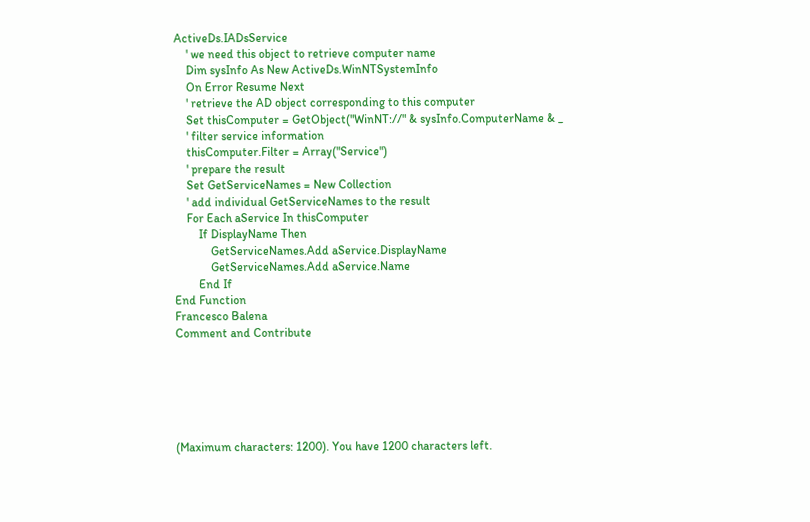ActiveDs.IADsService
    ' we need this object to retrieve computer name
    Dim sysInfo As New ActiveDs.WinNTSystemInfo
    On Error Resume Next
    ' retrieve the AD object corresponding to this computer
    Set thisComputer = GetObject("WinNT://" & sysInfo.ComputerName & _
    ' filter service information
    thisComputer.Filter = Array("Service")
    ' prepare the result
    Set GetServiceNames = New Collection
    ' add individual GetServiceNames to the result
    For Each aService In thisComputer
        If DisplayName Then
            GetServiceNames.Add aService.DisplayName
            GetServiceNames.Add aService.Name
        End If
End Function
Francesco Balena
Comment and Contribute






(Maximum characters: 1200). You have 1200 characters left.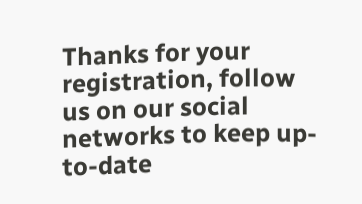Thanks for your registration, follow us on our social networks to keep up-to-date